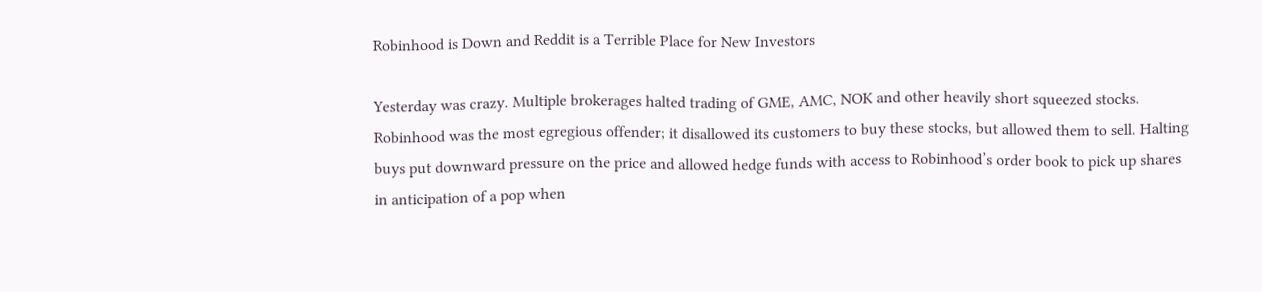Robinhood is Down and Reddit is a Terrible Place for New Investors

Yesterday was crazy. Multiple brokerages halted trading of GME, AMC, NOK and other heavily short squeezed stocks. Robinhood was the most egregious offender; it disallowed its customers to buy these stocks, but allowed them to sell. Halting buys put downward pressure on the price and allowed hedge funds with access to Robinhood’s order book to pick up shares in anticipation of a pop when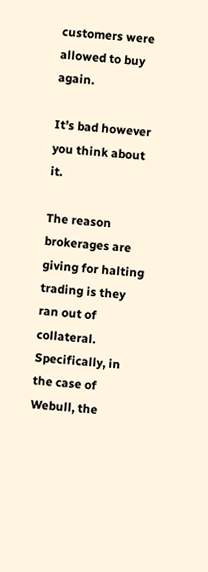customers were allowed to buy again.

It’s bad however you think about it.

The reason brokerages are giving for halting trading is they ran out of collateral. Specifically, in the case of Webull, the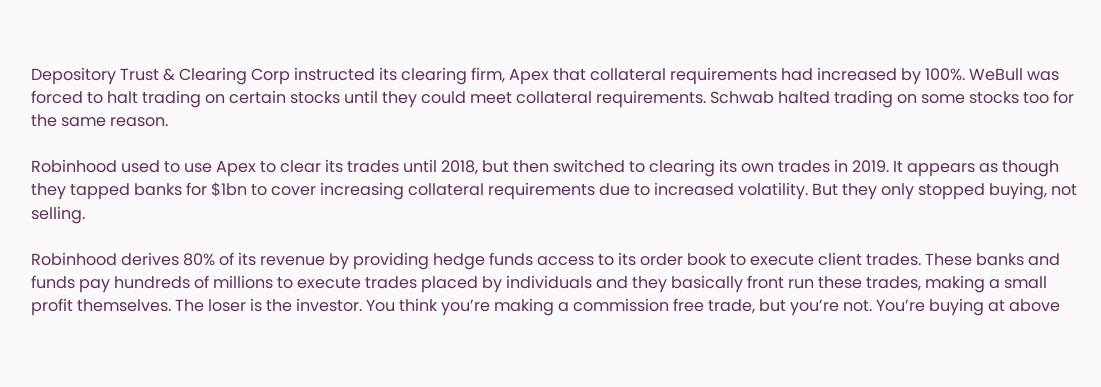Depository Trust & Clearing Corp instructed its clearing firm, Apex that collateral requirements had increased by 100%. WeBull was forced to halt trading on certain stocks until they could meet collateral requirements. Schwab halted trading on some stocks too for the same reason.

Robinhood used to use Apex to clear its trades until 2018, but then switched to clearing its own trades in 2019. It appears as though they tapped banks for $1bn to cover increasing collateral requirements due to increased volatility. But they only stopped buying, not selling.

Robinhood derives 80% of its revenue by providing hedge funds access to its order book to execute client trades. These banks and funds pay hundreds of millions to execute trades placed by individuals and they basically front run these trades, making a small profit themselves. The loser is the investor. You think you’re making a commission free trade, but you’re not. You’re buying at above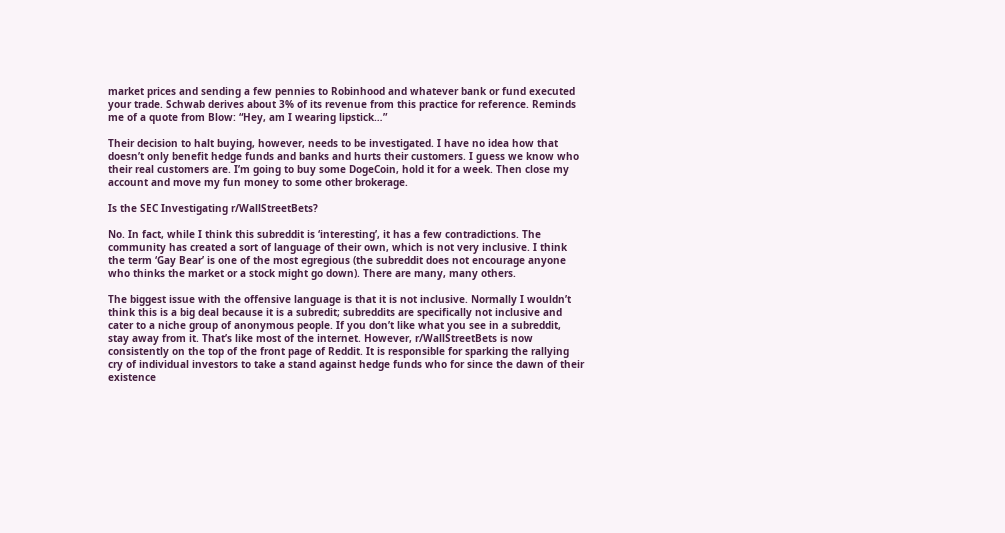market prices and sending a few pennies to Robinhood and whatever bank or fund executed your trade. Schwab derives about 3% of its revenue from this practice for reference. Reminds me of a quote from Blow: “Hey, am I wearing lipstick…”

Their decision to halt buying, however, needs to be investigated. I have no idea how that doesn’t only benefit hedge funds and banks and hurts their customers. I guess we know who their real customers are. I’m going to buy some DogeCoin, hold it for a week. Then close my account and move my fun money to some other brokerage.

Is the SEC Investigating r/WallStreetBets?

No. In fact, while I think this subreddit is ‘interesting’, it has a few contradictions. The community has created a sort of language of their own, which is not very inclusive. I think the term ‘Gay Bear’ is one of the most egregious (the subreddit does not encourage anyone who thinks the market or a stock might go down). There are many, many others.

The biggest issue with the offensive language is that it is not inclusive. Normally I wouldn’t think this is a big deal because it is a subredit; subreddits are specifically not inclusive and cater to a niche group of anonymous people. If you don’t like what you see in a subreddit, stay away from it. That’s like most of the internet. However, r/WallStreetBets is now consistently on the top of the front page of Reddit. It is responsible for sparking the rallying cry of individual investors to take a stand against hedge funds who for since the dawn of their existence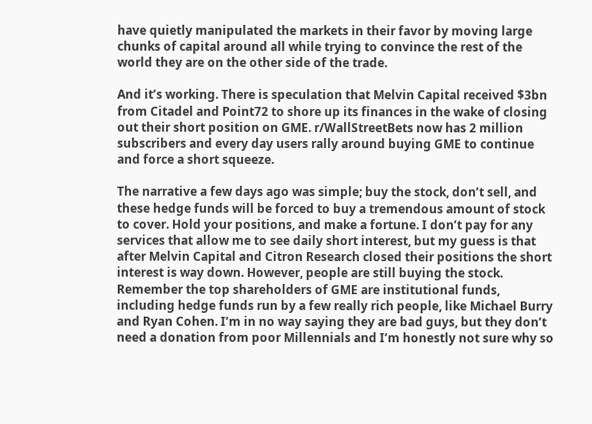have quietly manipulated the markets in their favor by moving large chunks of capital around all while trying to convince the rest of the world they are on the other side of the trade.

And it’s working. There is speculation that Melvin Capital received $3bn from Citadel and Point72 to shore up its finances in the wake of closing out their short position on GME. r/WallStreetBets now has 2 million subscribers and every day users rally around buying GME to continue and force a short squeeze.

The narrative a few days ago was simple; buy the stock, don’t sell, and these hedge funds will be forced to buy a tremendous amount of stock to cover. Hold your positions, and make a fortune. I don’t pay for any services that allow me to see daily short interest, but my guess is that after Melvin Capital and Citron Research closed their positions the short interest is way down. However, people are still buying the stock. Remember the top shareholders of GME are institutional funds, including hedge funds run by a few really rich people, like Michael Burry and Ryan Cohen. I’m in no way saying they are bad guys, but they don’t need a donation from poor Millennials and I’m honestly not sure why so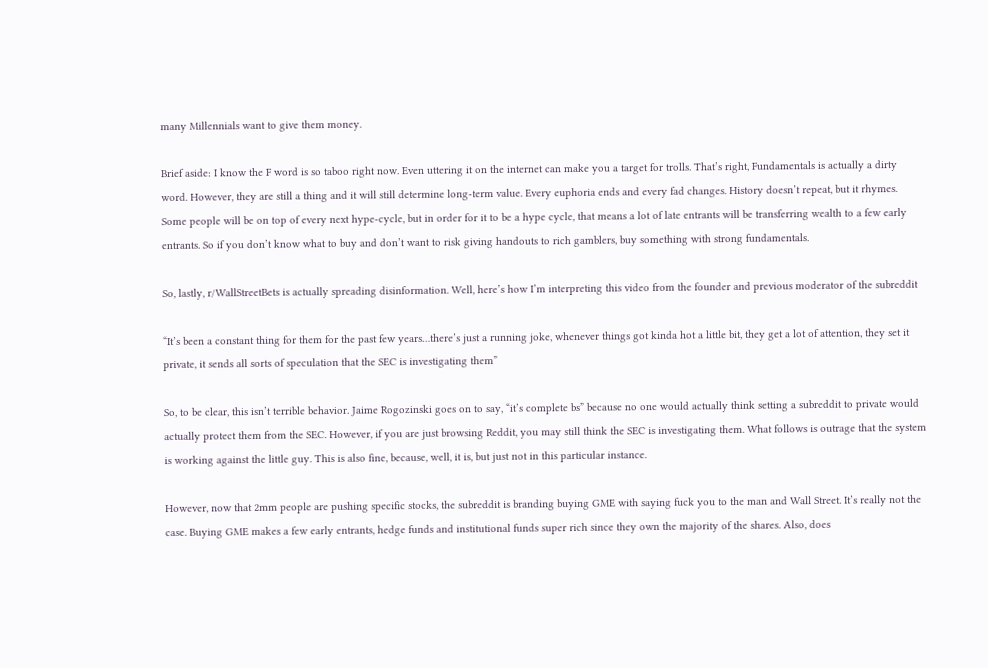many Millennials want to give them money.

Brief aside: I know the F word is so taboo right now. Even uttering it on the internet can make you a target for trolls. That’s right, Fundamentals is actually a dirty word. However, they are still a thing and it will still determine long-term value. Every euphoria ends and every fad changes. History doesn’t repeat, but it rhymes. Some people will be on top of every next hype-cycle, but in order for it to be a hype cycle, that means a lot of late entrants will be transferring wealth to a few early entrants. So if you don’t know what to buy and don’t want to risk giving handouts to rich gamblers, buy something with strong fundamentals.

So, lastly, r/WallStreetBets is actually spreading disinformation. Well, here’s how I’m interpreting this video from the founder and previous moderator of the subreddit

“It’s been a constant thing for them for the past few years…there’s just a running joke, whenever things got kinda hot a little bit, they get a lot of attention, they set it private, it sends all sorts of speculation that the SEC is investigating them”

So, to be clear, this isn’t terrible behavior. Jaime Rogozinski goes on to say, “it’s complete bs” because no one would actually think setting a subreddit to private would actually protect them from the SEC. However, if you are just browsing Reddit, you may still think the SEC is investigating them. What follows is outrage that the system is working against the little guy. This is also fine, because, well, it is, but just not in this particular instance.

However, now that 2mm people are pushing specific stocks, the subreddit is branding buying GME with saying fuck you to the man and Wall Street. It’s really not the case. Buying GME makes a few early entrants, hedge funds and institutional funds super rich since they own the majority of the shares. Also, does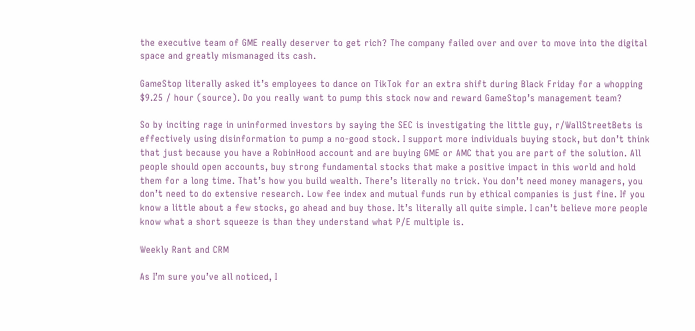the executive team of GME really deserver to get rich? The company failed over and over to move into the digital space and greatly mismanaged its cash.

GameStop literally asked it’s employees to dance on TikTok for an extra shift during Black Friday for a whopping $9.25 / hour (source). Do you really want to pump this stock now and reward GameStop’s management team?

So by inciting rage in uninformed investors by saying the SEC is investigating the little guy, r/WallStreetBets is effectively using disinformation to pump a no-good stock. I support more individuals buying stock, but don’t think that just because you have a RobinHood account and are buying GME or AMC that you are part of the solution. All people should open accounts, buy strong fundamental stocks that make a positive impact in this world and hold them for a long time. That’s how you build wealth. There’s literally no trick. You don’t need money managers, you don’t need to do extensive research. Low fee index and mutual funds run by ethical companies is just fine. If you know a little about a few stocks, go ahead and buy those. It’s literally all quite simple. I can’t believe more people know what a short squeeze is than they understand what P/E multiple is.

Weekly Rant and CRM

As I’m sure you’ve all noticed, I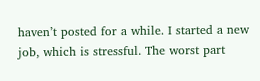haven’t posted for a while. I started a new job, which is stressful. The worst part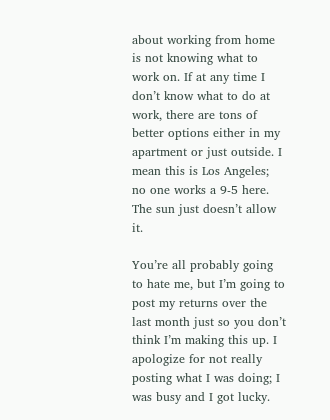about working from home is not knowing what to work on. If at any time I don’t know what to do at work, there are tons of better options either in my apartment or just outside. I mean this is Los Angeles; no one works a 9-5 here. The sun just doesn’t allow it.

You’re all probably going to hate me, but I’m going to post my returns over the last month just so you don’t think I’m making this up. I apologize for not really posting what I was doing; I was busy and I got lucky.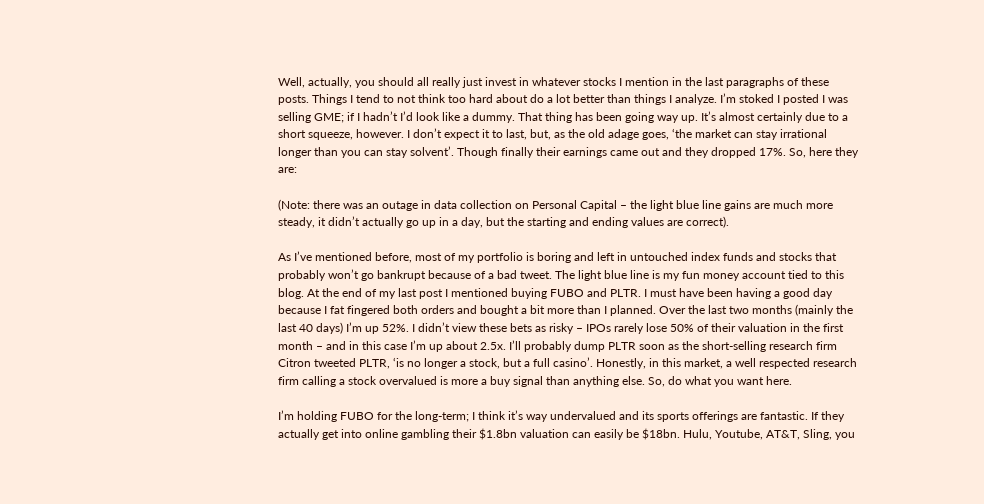Well, actually, you should all really just invest in whatever stocks I mention in the last paragraphs of these posts. Things I tend to not think too hard about do a lot better than things I analyze. I’m stoked I posted I was selling GME; if I hadn’t I’d look like a dummy. That thing has been going way up. It’s almost certainly due to a short squeeze, however. I don’t expect it to last, but, as the old adage goes, ‘the market can stay irrational longer than you can stay solvent’. Though finally their earnings came out and they dropped 17%. So, here they are:

(Note: there was an outage in data collection on Personal Capital – the light blue line gains are much more steady, it didn’t actually go up in a day, but the starting and ending values are correct).

As I’ve mentioned before, most of my portfolio is boring and left in untouched index funds and stocks that probably won’t go bankrupt because of a bad tweet. The light blue line is my fun money account tied to this blog. At the end of my last post I mentioned buying FUBO and PLTR. I must have been having a good day because I fat fingered both orders and bought a bit more than I planned. Over the last two months (mainly the last 40 days) I’m up 52%. I didn’t view these bets as risky – IPOs rarely lose 50% of their valuation in the first month – and in this case I’m up about 2.5x. I’ll probably dump PLTR soon as the short-selling research firm Citron tweeted PLTR, ‘is no longer a stock, but a full casino’. Honestly, in this market, a well respected research firm calling a stock overvalued is more a buy signal than anything else. So, do what you want here.

I’m holding FUBO for the long-term; I think it’s way undervalued and its sports offerings are fantastic. If they actually get into online gambling their $1.8bn valuation can easily be $18bn. Hulu, Youtube, AT&T, Sling, you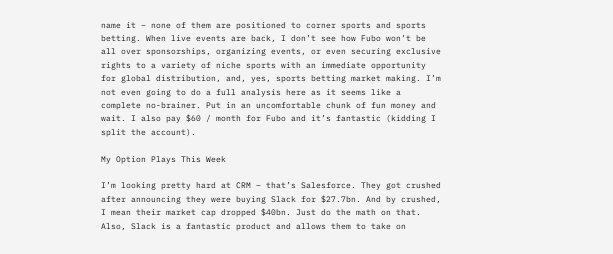name it – none of them are positioned to corner sports and sports betting. When live events are back, I don’t see how Fubo won’t be all over sponsorships, organizing events, or even securing exclusive rights to a variety of niche sports with an immediate opportunity for global distribution, and, yes, sports betting market making. I’m not even going to do a full analysis here as it seems like a complete no-brainer. Put in an uncomfortable chunk of fun money and wait. I also pay $60 / month for Fubo and it’s fantastic (kidding I split the account).

My Option Plays This Week

I’m looking pretty hard at CRM – that’s Salesforce. They got crushed after announcing they were buying Slack for $27.7bn. And by crushed, I mean their market cap dropped $40bn. Just do the math on that. Also, Slack is a fantastic product and allows them to take on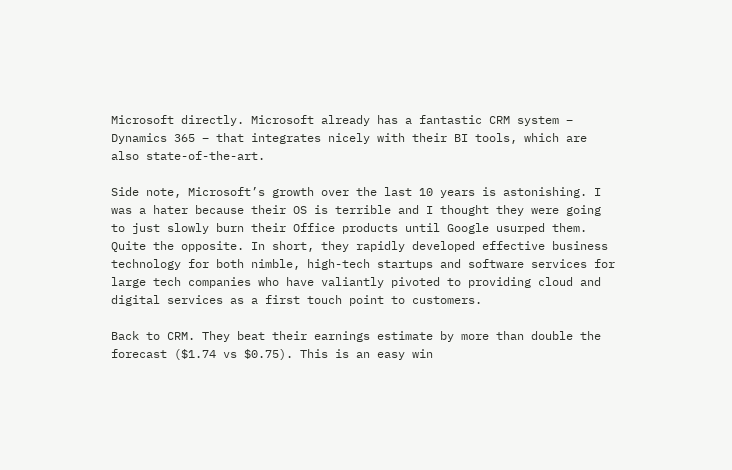Microsoft directly. Microsoft already has a fantastic CRM system – Dynamics 365 – that integrates nicely with their BI tools, which are also state-of-the-art.

Side note, Microsoft’s growth over the last 10 years is astonishing. I was a hater because their OS is terrible and I thought they were going to just slowly burn their Office products until Google usurped them. Quite the opposite. In short, they rapidly developed effective business technology for both nimble, high-tech startups and software services for large tech companies who have valiantly pivoted to providing cloud and digital services as a first touch point to customers.

Back to CRM. They beat their earnings estimate by more than double the forecast ($1.74 vs $0.75). This is an easy win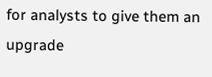for analysts to give them an upgrade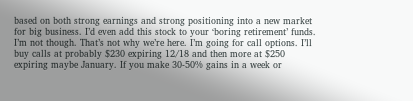based on both strong earnings and strong positioning into a new market for big business. I’d even add this stock to your ‘boring retirement’ funds. I’m not though. That’s not why we’re here. I’m going for call options. I’ll buy calls at probably $230 expiring 12/18 and then more at $250 expiring maybe January. If you make 30-50% gains in a week or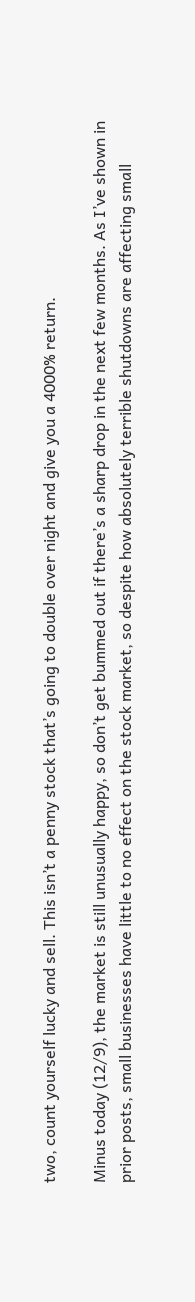two, count yourself lucky and sell. This isn’t a penny stock that’s going to double over night and give you a 4000% return.

Minus today (12/9), the market is still unusually happy, so don’t get bummed out if there’s a sharp drop in the next few months. As I’ve shown in prior posts, small businesses have little to no effect on the stock market, so despite how absolutely terrible shutdowns are affecting small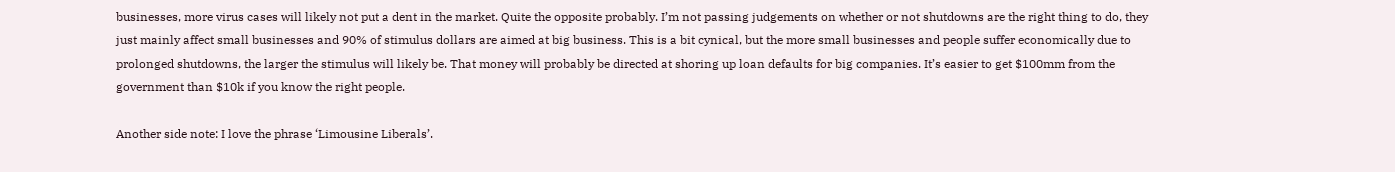businesses, more virus cases will likely not put a dent in the market. Quite the opposite probably. I’m not passing judgements on whether or not shutdowns are the right thing to do, they just mainly affect small businesses and 90% of stimulus dollars are aimed at big business. This is a bit cynical, but the more small businesses and people suffer economically due to prolonged shutdowns, the larger the stimulus will likely be. That money will probably be directed at shoring up loan defaults for big companies. It’s easier to get $100mm from the government than $10k if you know the right people.

Another side note: I love the phrase ‘Limousine Liberals’.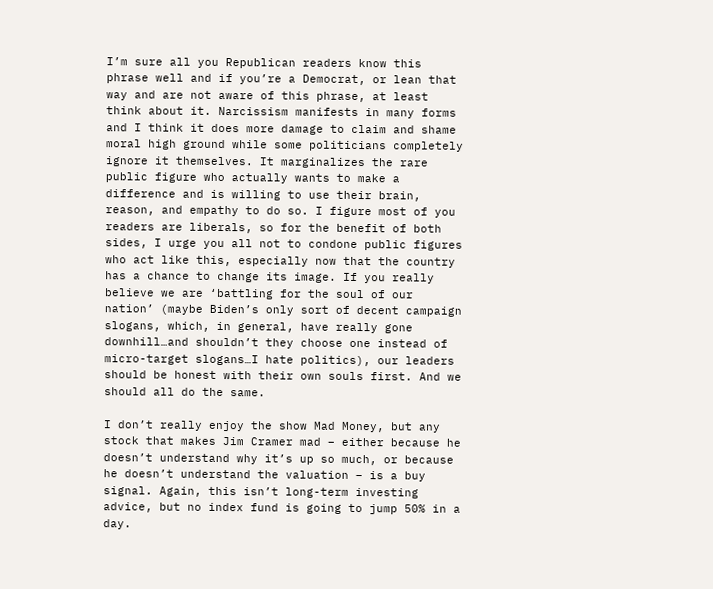I’m sure all you Republican readers know this phrase well and if you’re a Democrat, or lean that way and are not aware of this phrase, at least think about it. Narcissism manifests in many forms and I think it does more damage to claim and shame moral high ground while some politicians completely ignore it themselves. It marginalizes the rare public figure who actually wants to make a difference and is willing to use their brain, reason, and empathy to do so. I figure most of you readers are liberals, so for the benefit of both sides, I urge you all not to condone public figures who act like this, especially now that the country has a chance to change its image. If you really believe we are ‘battling for the soul of our nation’ (maybe Biden’s only sort of decent campaign slogans, which, in general, have really gone downhill…and shouldn’t they choose one instead of micro-target slogans…I hate politics), our leaders should be honest with their own souls first. And we should all do the same.

I don’t really enjoy the show Mad Money, but any stock that makes Jim Cramer mad – either because he doesn’t understand why it’s up so much, or because he doesn’t understand the valuation – is a buy signal. Again, this isn’t long-term investing advice, but no index fund is going to jump 50% in a day.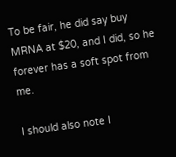To be fair, he did say buy MRNA at $20, and I did, so he forever has a soft spot from me.

I should also note I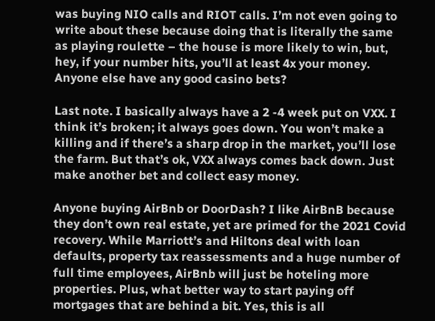was buying NIO calls and RIOT calls. I’m not even going to write about these because doing that is literally the same as playing roulette – the house is more likely to win, but, hey, if your number hits, you’ll at least 4x your money. Anyone else have any good casino bets?

Last note. I basically always have a 2 -4 week put on VXX. I think it’s broken; it always goes down. You won’t make a killing and if there’s a sharp drop in the market, you’ll lose the farm. But that’s ok, VXX always comes back down. Just make another bet and collect easy money.

Anyone buying AirBnb or DoorDash? I like AirBnB because they don’t own real estate, yet are primed for the 2021 Covid recovery. While Marriott’s and Hiltons deal with loan defaults, property tax reassessments and a huge number of full time employees, AirBnb will just be hoteling more properties. Plus, what better way to start paying off mortgages that are behind a bit. Yes, this is all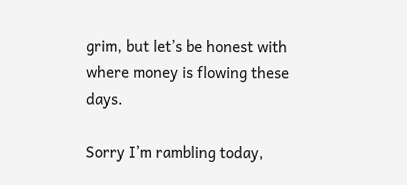grim, but let’s be honest with where money is flowing these days.

Sorry I’m rambling today,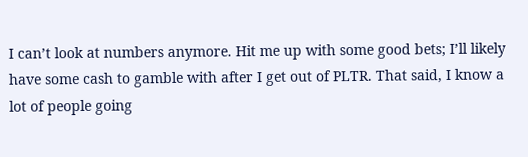I can’t look at numbers anymore. Hit me up with some good bets; I’ll likely have some cash to gamble with after I get out of PLTR. That said, I know a lot of people going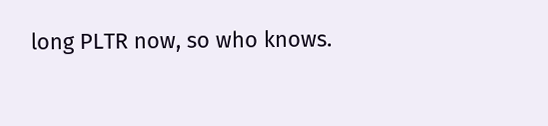long PLTR now, so who knows.